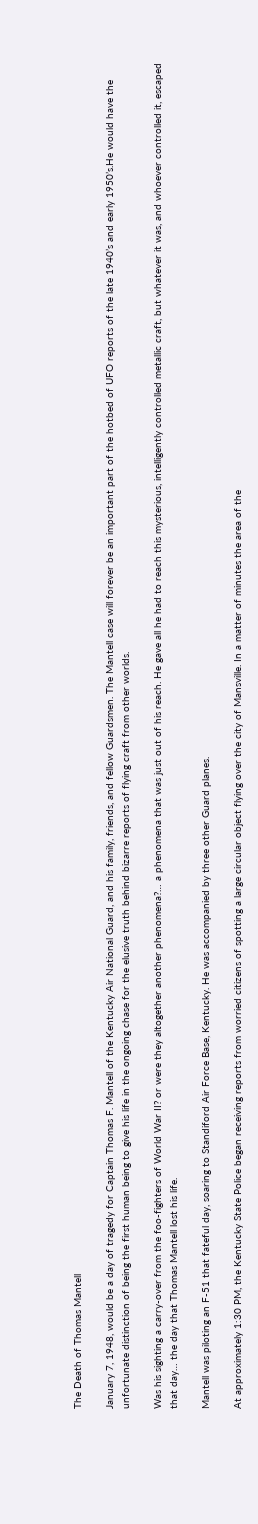The Death of Thomas Mantell

January 7, 1948, would be a day of tragedy for Captain Thomas F. Mantell of the Kentucky Air National Guard, and his family, friends, and fellow Guardsmen. The Mantell case will forever be an important part of the hotbed of UFO reports of the late 1940’s and early 1950’s.He would have the unfortunate distinction of being the first human being to give his life in the ongoing chase for the elusive truth behind bizarre reports of flying craft from other worlds.

Was his sighting a carry-over from the foo-fighters of World War II? or were they altogether another phenomena?… a phenomena that was just out of his reach. He gave all he had to reach this mysterious, intelligently controlled metallic craft, but whatever it was, and whoever controlled it, escaped that day… the day that Thomas Mantell lost his life.

Mantell was piloting an F-51 that fateful day, soaring to Standiford Air Force Base, Kentucky. He was accompanied by three other Guard planes.

At approximately 1:30 PM, the Kentucky State Police began receiving reports from worried citizens of spotting a large circular object flying over the city of Mansville. In a matter of minutes the area of the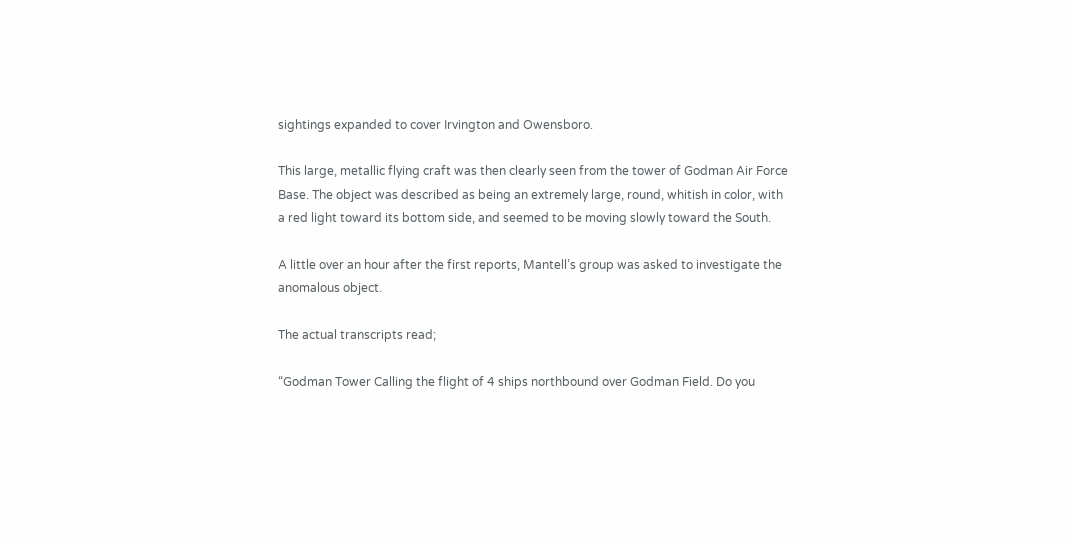sightings expanded to cover Irvington and Owensboro.

This large, metallic flying craft was then clearly seen from the tower of Godman Air Force Base. The object was described as being an extremely large, round, whitish in color, with a red light toward its bottom side, and seemed to be moving slowly toward the South.

A little over an hour after the first reports, Mantell’s group was asked to investigate the anomalous object.

The actual transcripts read;

“Godman Tower Calling the flight of 4 ships northbound over Godman Field. Do you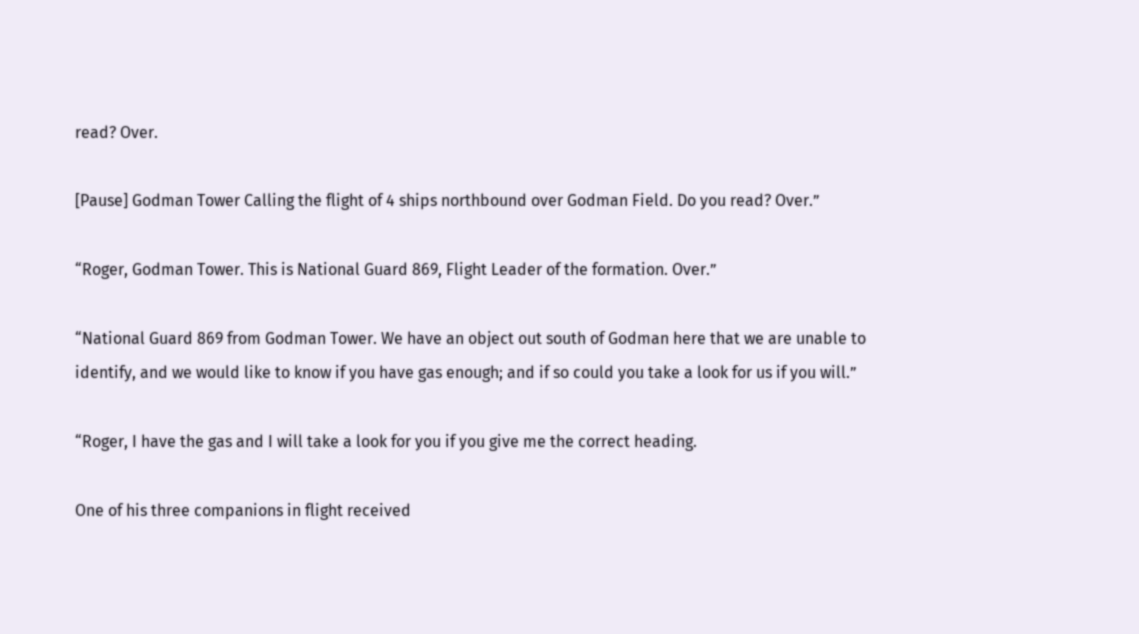read? Over.

[Pause] Godman Tower Calling the flight of 4 ships northbound over Godman Field. Do you read? Over.”

“Roger, Godman Tower. This is National Guard 869, Flight Leader of the formation. Over.”

“National Guard 869 from Godman Tower. We have an object out south of Godman here that we are unable to identify, and we would like to know if you have gas enough; and if so could you take a look for us if you will.”

“Roger, I have the gas and I will take a look for you if you give me the correct heading.

One of his three companions in flight received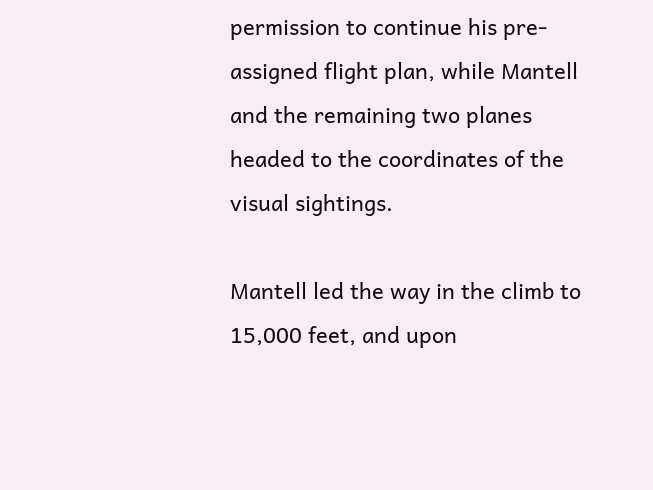permission to continue his pre-assigned flight plan, while Mantell and the remaining two planes headed to the coordinates of the visual sightings.

Mantell led the way in the climb to 15,000 feet, and upon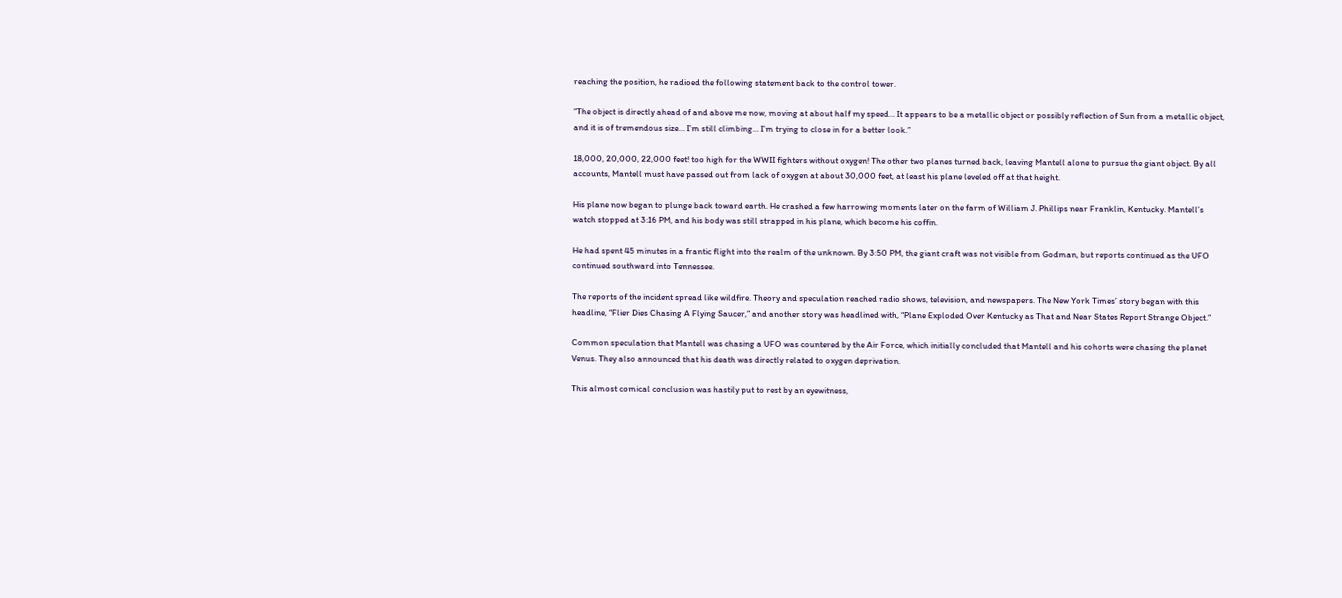reaching the position, he radioed the following statement back to the control tower.

“The object is directly ahead of and above me now, moving at about half my speed… It appears to be a metallic object or possibly reflection of Sun from a metallic object, and it is of tremendous size… I’m still climbing… I’m trying to close in for a better look.”

18,000, 20,000, 22,000 feet! too high for the WWII fighters without oxygen! The other two planes turned back, leaving Mantell alone to pursue the giant object. By all accounts, Mantell must have passed out from lack of oxygen at about 30,000 feet, at least his plane leveled off at that height.

His plane now began to plunge back toward earth. He crashed a few harrowing moments later on the farm of William J. Phillips near Franklin, Kentucky. Mantell’s watch stopped at 3:16 PM, and his body was still strapped in his plane, which become his coffin.

He had spent 45 minutes in a frantic flight into the realm of the unknown. By 3:50 PM, the giant craft was not visible from Godman, but reports continued as the UFO continued southward into Tennessee.

The reports of the incident spread like wildfire. Theory and speculation reached radio shows, television, and newspapers. The New York Times’ story began with this headline, “Flier Dies Chasing A Flying Saucer,” and another story was headlined with, “Plane Exploded Over Kentucky as That and Near States Report Strange Object.”

Common speculation that Mantell was chasing a UFO was countered by the Air Force, which initially concluded that Mantell and his cohorts were chasing the planet Venus. They also announced that his death was directly related to oxygen deprivation.

This almost comical conclusion was hastily put to rest by an eyewitness,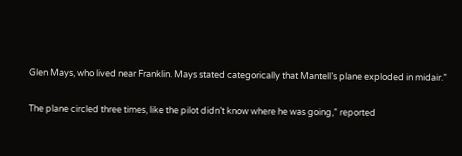Glen Mays, who lived near Franklin. Mays stated categorically that Mantell’s plane exploded in midair.”

The plane circled three times, like the pilot didn’t know where he was going,” reported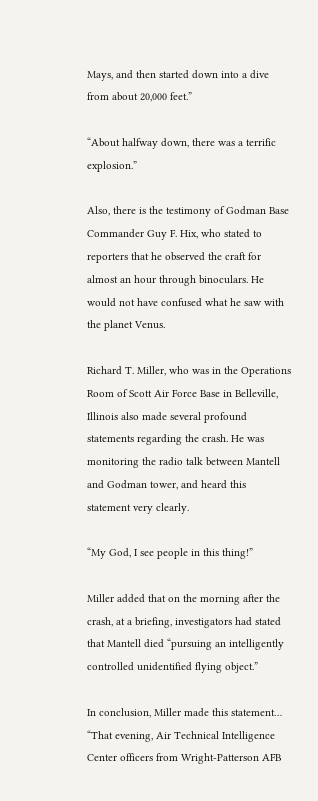Mays, and then started down into a dive from about 20,000 feet.”

“About halfway down, there was a terrific explosion.”

Also, there is the testimony of Godman Base Commander Guy F. Hix, who stated to reporters that he observed the craft for almost an hour through binoculars. He would not have confused what he saw with the planet Venus.

Richard T. Miller, who was in the Operations Room of Scott Air Force Base in Belleville, Illinois also made several profound statements regarding the crash. He was monitoring the radio talk between Mantell and Godman tower, and heard this statement very clearly.

“My God, I see people in this thing!”

Miller added that on the morning after the crash, at a briefing, investigators had stated that Mantell died “pursuing an intelligently controlled unidentified flying object.”

In conclusion, Miller made this statement… “That evening, Air Technical Intelligence Center officers from Wright-Patterson AFB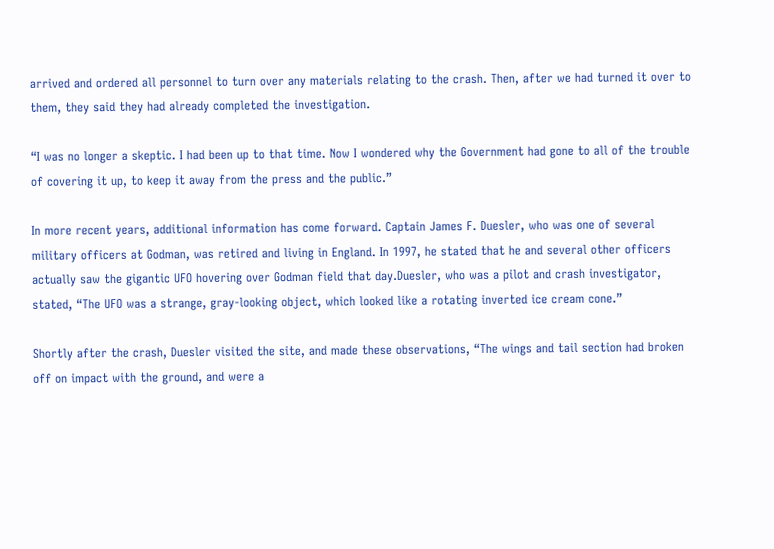arrived and ordered all personnel to turn over any materials relating to the crash. Then, after we had turned it over to them, they said they had already completed the investigation.

“I was no longer a skeptic. I had been up to that time. Now I wondered why the Government had gone to all of the trouble of covering it up, to keep it away from the press and the public.”

In more recent years, additional information has come forward. Captain James F. Duesler, who was one of several military officers at Godman, was retired and living in England. In 1997, he stated that he and several other officers actually saw the gigantic UFO hovering over Godman field that day.Duesler, who was a pilot and crash investigator, stated, “The UFO was a strange, gray-looking object, which looked like a rotating inverted ice cream cone.”

Shortly after the crash, Duesler visited the site, and made these observations, “The wings and tail section had broken off on impact with the ground, and were a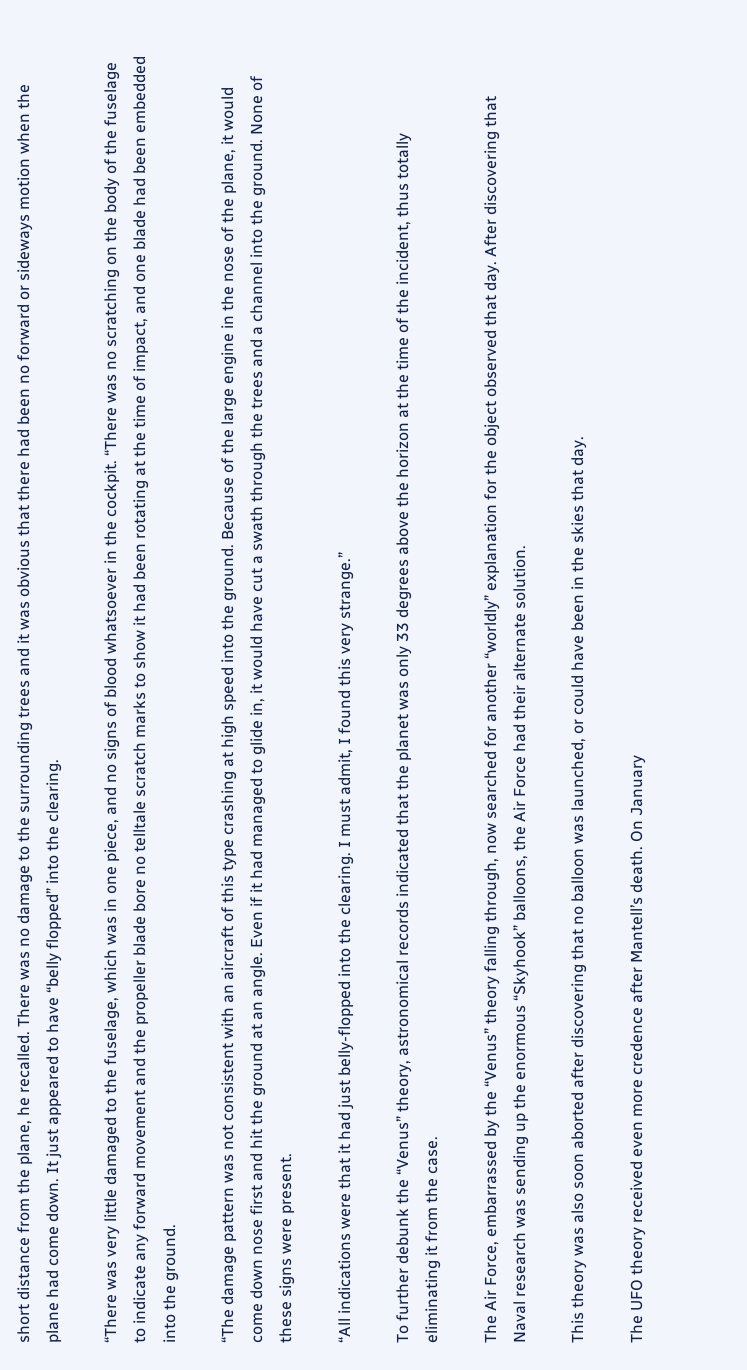short distance from the plane, he recalled. There was no damage to the surrounding trees and it was obvious that there had been no forward or sideways motion when the plane had come down. It just appeared to have “belly flopped” into the clearing.

“There was very little damaged to the fuselage, which was in one piece, and no signs of blood whatsoever in the cockpit. “There was no scratching on the body of the fuselage to indicate any forward movement and the propeller blade bore no telltale scratch marks to show it had been rotating at the time of impact, and one blade had been embedded into the ground.

“The damage pattern was not consistent with an aircraft of this type crashing at high speed into the ground. Because of the large engine in the nose of the plane, it would come down nose first and hit the ground at an angle. Even if it had managed to glide in, it would have cut a swath through the trees and a channel into the ground. None of these signs were present.

“All indications were that it had just belly-flopped into the clearing. I must admit, I found this very strange.”

To further debunk the “Venus” theory, astronomical records indicated that the planet was only 33 degrees above the horizon at the time of the incident, thus totally eliminating it from the case.

The Air Force, embarrassed by the “Venus” theory falling through, now searched for another “worldly” explanation for the object observed that day. After discovering that Naval research was sending up the enormous “Skyhook” balloons, the Air Force had their alternate solution.

This theory was also soon aborted after discovering that no balloon was launched, or could have been in the skies that day.

The UFO theory received even more credence after Mantell’s death. On January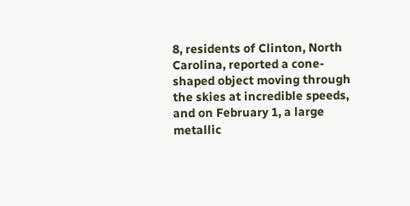8, residents of Clinton, North Carolina, reported a cone-shaped object moving through the skies at incredible speeds, and on February 1, a large metallic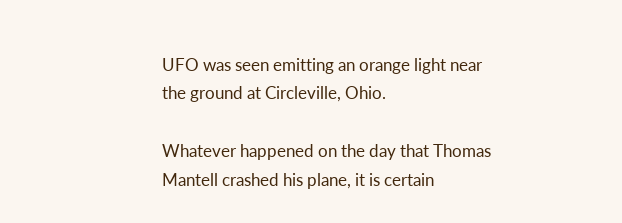UFO was seen emitting an orange light near the ground at Circleville, Ohio.

Whatever happened on the day that Thomas Mantell crashed his plane, it is certain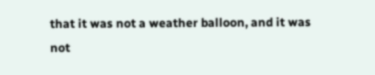that it was not a weather balloon, and it was not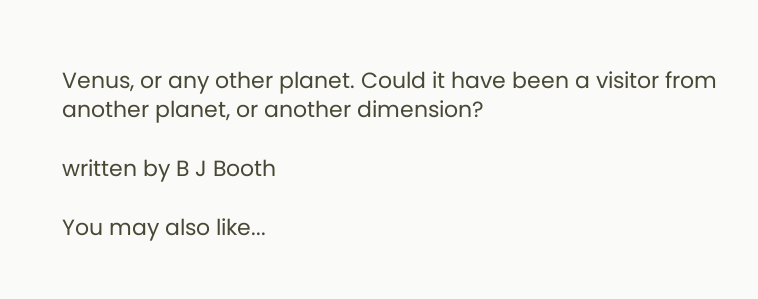Venus, or any other planet. Could it have been a visitor from another planet, or another dimension?

written by B J Booth

You may also like...